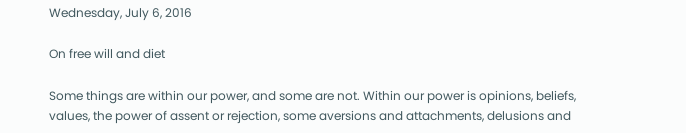Wednesday, July 6, 2016

On free will and diet

Some things are within our power, and some are not. Within our power is opinions, beliefs, values, the power of assent or rejection, some aversions and attachments, delusions and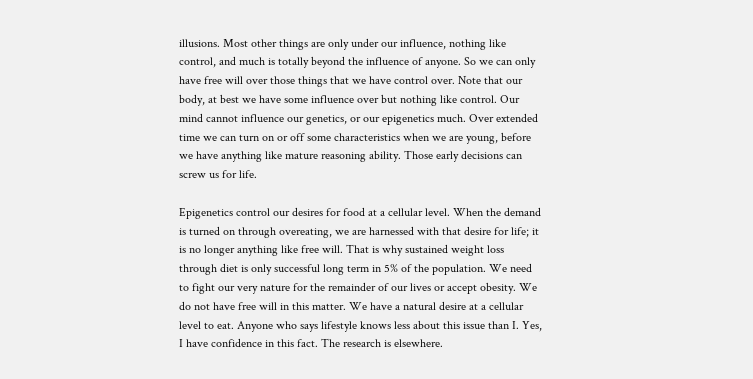illusions. Most other things are only under our influence, nothing like control, and much is totally beyond the influence of anyone. So we can only have free will over those things that we have control over. Note that our body, at best we have some influence over but nothing like control. Our mind cannot influence our genetics, or our epigenetics much. Over extended time we can turn on or off some characteristics when we are young, before we have anything like mature reasoning ability. Those early decisions can screw us for life.

Epigenetics control our desires for food at a cellular level. When the demand is turned on through overeating, we are harnessed with that desire for life; it is no longer anything like free will. That is why sustained weight loss through diet is only successful long term in 5% of the population. We need to fight our very nature for the remainder of our lives or accept obesity. We do not have free will in this matter. We have a natural desire at a cellular level to eat. Anyone who says lifestyle knows less about this issue than I. Yes, I have confidence in this fact. The research is elsewhere.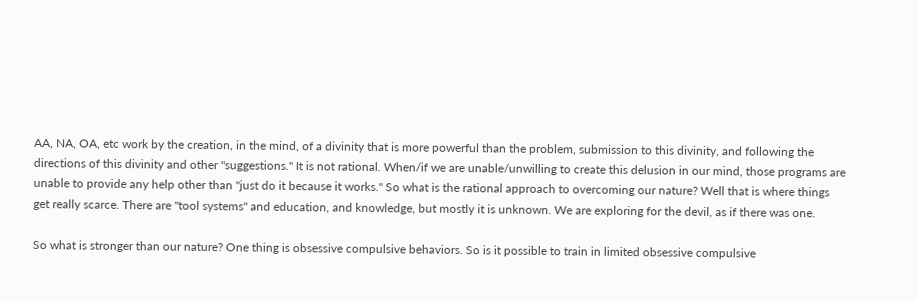AA, NA, OA, etc work by the creation, in the mind, of a divinity that is more powerful than the problem, submission to this divinity, and following the directions of this divinity and other "suggestions." It is not rational. When/if we are unable/unwilling to create this delusion in our mind, those programs are unable to provide any help other than "just do it because it works." So what is the rational approach to overcoming our nature? Well that is where things get really scarce. There are "tool systems" and education, and knowledge, but mostly it is unknown. We are exploring for the devil, as if there was one.

So what is stronger than our nature? One thing is obsessive compulsive behaviors. So is it possible to train in limited obsessive compulsive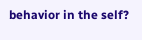behavior in the self?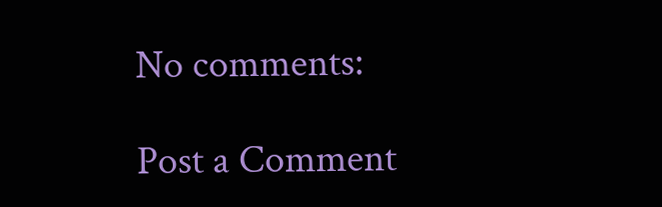No comments:

Post a Comment